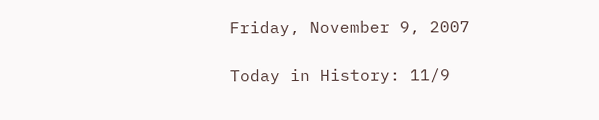Friday, November 9, 2007

Today in History: 11/9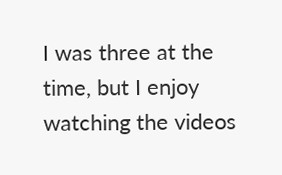I was three at the time, but I enjoy watching the videos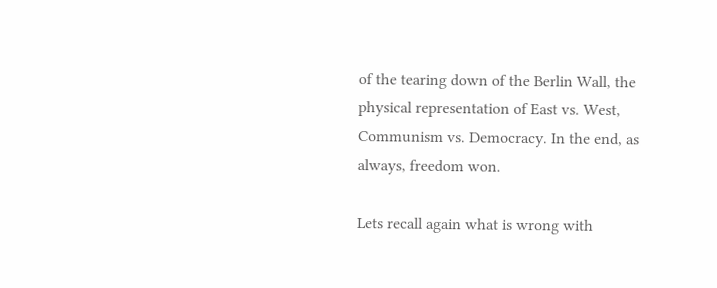of the tearing down of the Berlin Wall, the physical representation of East vs. West, Communism vs. Democracy. In the end, as always, freedom won.

Lets recall again what is wrong with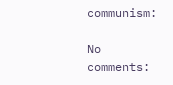communism:

No comments: